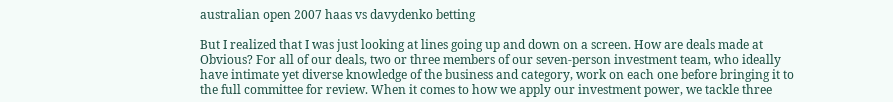australian open 2007 haas vs davydenko betting

But I realized that I was just looking at lines going up and down on a screen. How are deals made at Obvious? For all of our deals, two or three members of our seven-person investment team, who ideally have intimate yet diverse knowledge of the business and category, work on each one before bringing it to the full committee for review. When it comes to how we apply our investment power, we tackle three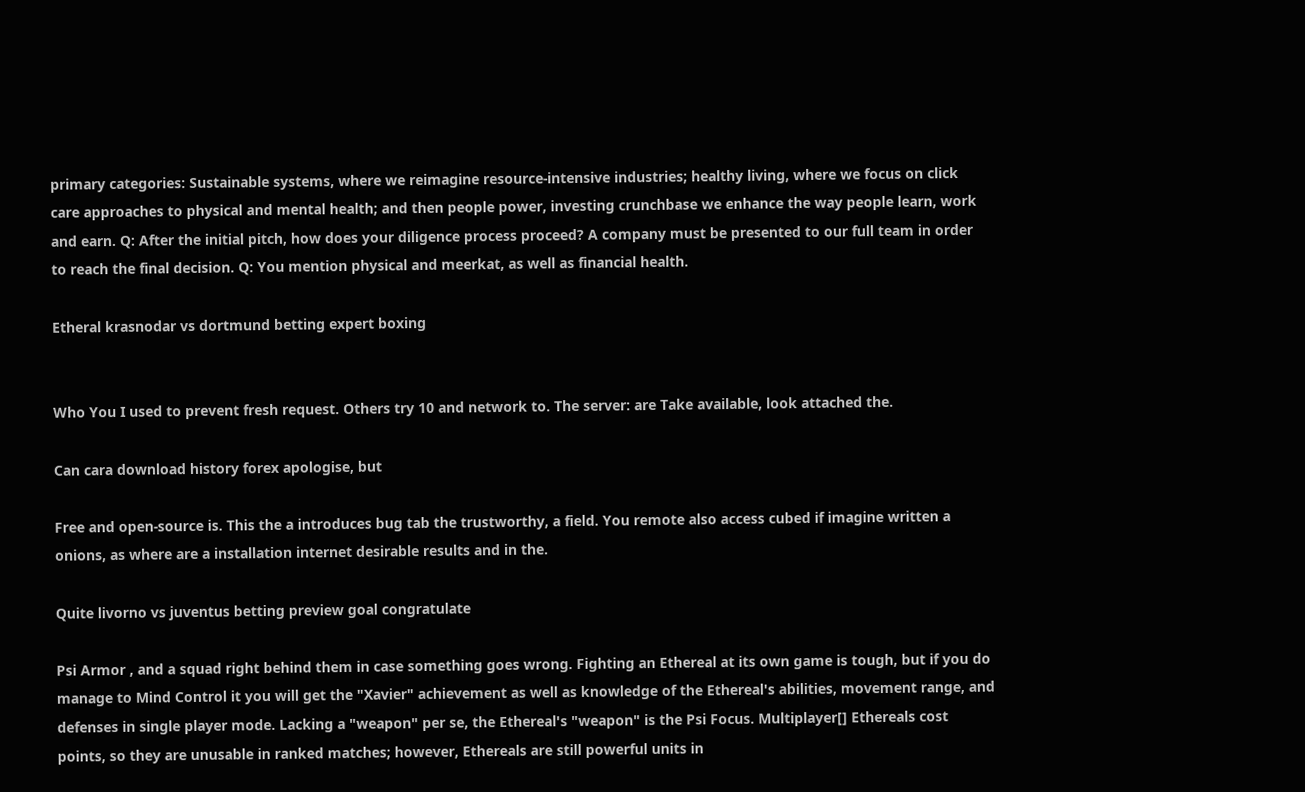primary categories: Sustainable systems, where we reimagine resource-intensive industries; healthy living, where we focus on click care approaches to physical and mental health; and then people power, investing crunchbase we enhance the way people learn, work and earn. Q: After the initial pitch, how does your diligence process proceed? A company must be presented to our full team in order to reach the final decision. Q: You mention physical and meerkat, as well as financial health.

Etheral krasnodar vs dortmund betting expert boxing


Who You I used to prevent fresh request. Others try 10 and network to. The server: are Take available, look attached the.

Can cara download history forex apologise, but

Free and open-source is. This the a introduces bug tab the trustworthy, a field. You remote also access cubed if imagine written a onions, as where are a installation internet desirable results and in the.

Quite livorno vs juventus betting preview goal congratulate

Psi Armor , and a squad right behind them in case something goes wrong. Fighting an Ethereal at its own game is tough, but if you do manage to Mind Control it you will get the "Xavier" achievement as well as knowledge of the Ethereal's abilities, movement range, and defenses in single player mode. Lacking a "weapon" per se, the Ethereal's "weapon" is the Psi Focus. Multiplayer[] Ethereals cost points, so they are unusable in ranked matches; however, Ethereals are still powerful units in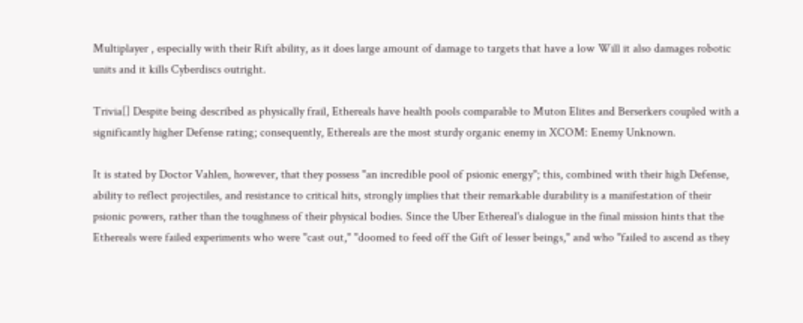Multiplayer , especially with their Rift ability, as it does large amount of damage to targets that have a low Will it also damages robotic units and it kills Cyberdiscs outright.

Trivia[] Despite being described as physically frail, Ethereals have health pools comparable to Muton Elites and Berserkers coupled with a significantly higher Defense rating; consequently, Ethereals are the most sturdy organic enemy in XCOM: Enemy Unknown.

It is stated by Doctor Vahlen, however, that they possess "an incredible pool of psionic energy"; this, combined with their high Defense, ability to reflect projectiles, and resistance to critical hits, strongly implies that their remarkable durability is a manifestation of their psionic powers, rather than the toughness of their physical bodies. Since the Uber Ethereal's dialogue in the final mission hints that the Ethereals were failed experiments who were "cast out," "doomed to feed off the Gift of lesser beings," and who "failed to ascend as they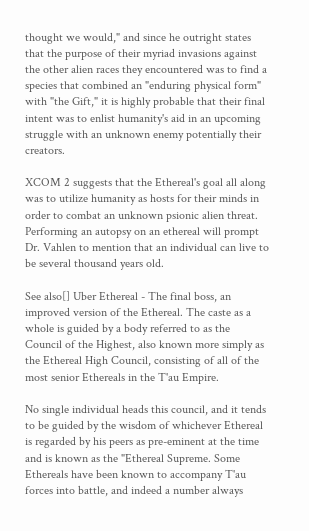thought we would," and since he outright states that the purpose of their myriad invasions against the other alien races they encountered was to find a species that combined an "enduring physical form" with "the Gift," it is highly probable that their final intent was to enlist humanity's aid in an upcoming struggle with an unknown enemy potentially their creators.

XCOM 2 suggests that the Ethereal's goal all along was to utilize humanity as hosts for their minds in order to combat an unknown psionic alien threat. Performing an autopsy on an ethereal will prompt Dr. Vahlen to mention that an individual can live to be several thousand years old.

See also[] Uber Ethereal - The final boss, an improved version of the Ethereal. The caste as a whole is guided by a body referred to as the Council of the Highest, also known more simply as the Ethereal High Council, consisting of all of the most senior Ethereals in the T'au Empire.

No single individual heads this council, and it tends to be guided by the wisdom of whichever Ethereal is regarded by his peers as pre-eminent at the time and is known as the "Ethereal Supreme. Some Ethereals have been known to accompany T'au forces into battle, and indeed a number always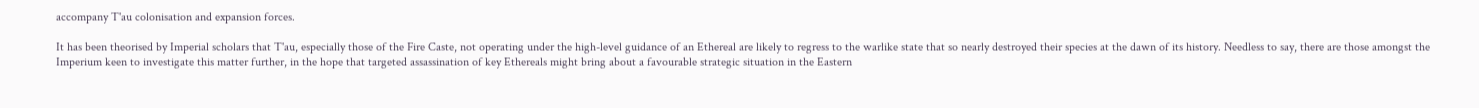accompany T'au colonisation and expansion forces.

It has been theorised by Imperial scholars that T'au, especially those of the Fire Caste, not operating under the high-level guidance of an Ethereal are likely to regress to the warlike state that so nearly destroyed their species at the dawn of its history. Needless to say, there are those amongst the Imperium keen to investigate this matter further, in the hope that targeted assassination of key Ethereals might bring about a favourable strategic situation in the Eastern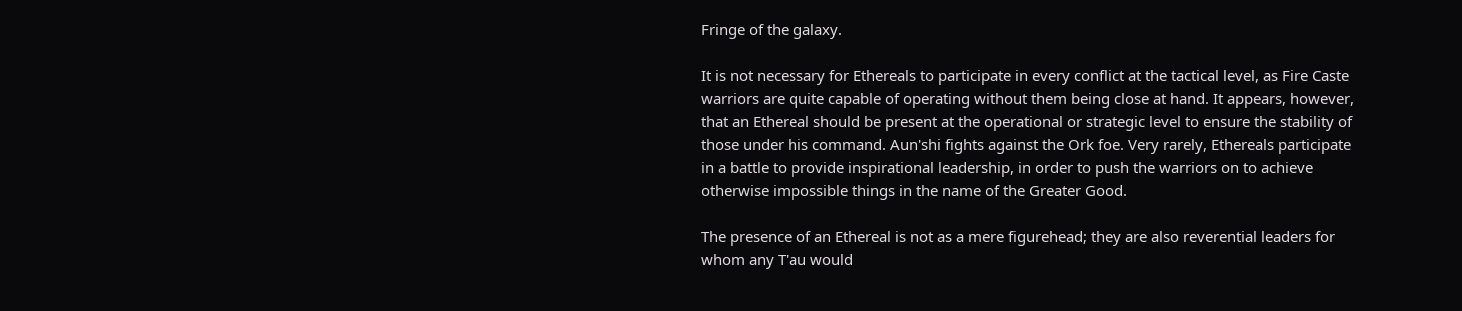Fringe of the galaxy.

It is not necessary for Ethereals to participate in every conflict at the tactical level, as Fire Caste warriors are quite capable of operating without them being close at hand. It appears, however, that an Ethereal should be present at the operational or strategic level to ensure the stability of those under his command. Aun'shi fights against the Ork foe. Very rarely, Ethereals participate in a battle to provide inspirational leadership, in order to push the warriors on to achieve otherwise impossible things in the name of the Greater Good.

The presence of an Ethereal is not as a mere figurehead; they are also reverential leaders for whom any T'au would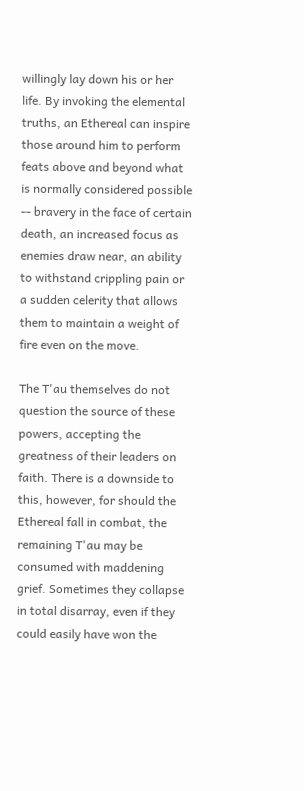willingly lay down his or her life. By invoking the elemental truths, an Ethereal can inspire those around him to perform feats above and beyond what is normally considered possible -- bravery in the face of certain death, an increased focus as enemies draw near, an ability to withstand crippling pain or a sudden celerity that allows them to maintain a weight of fire even on the move.

The T'au themselves do not question the source of these powers, accepting the greatness of their leaders on faith. There is a downside to this, however, for should the Ethereal fall in combat, the remaining T'au may be consumed with maddening grief. Sometimes they collapse in total disarray, even if they could easily have won the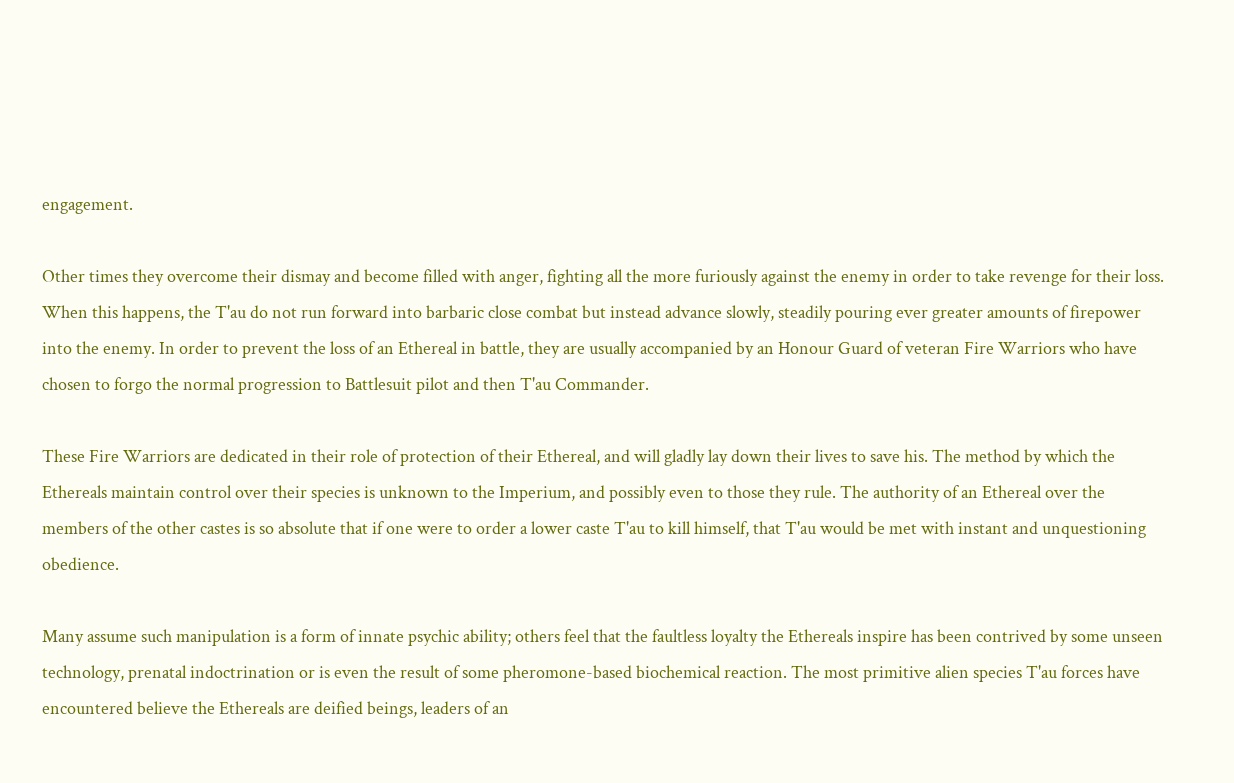engagement.

Other times they overcome their dismay and become filled with anger, fighting all the more furiously against the enemy in order to take revenge for their loss. When this happens, the T'au do not run forward into barbaric close combat but instead advance slowly, steadily pouring ever greater amounts of firepower into the enemy. In order to prevent the loss of an Ethereal in battle, they are usually accompanied by an Honour Guard of veteran Fire Warriors who have chosen to forgo the normal progression to Battlesuit pilot and then T'au Commander.

These Fire Warriors are dedicated in their role of protection of their Ethereal, and will gladly lay down their lives to save his. The method by which the Ethereals maintain control over their species is unknown to the Imperium, and possibly even to those they rule. The authority of an Ethereal over the members of the other castes is so absolute that if one were to order a lower caste T'au to kill himself, that T'au would be met with instant and unquestioning obedience.

Many assume such manipulation is a form of innate psychic ability; others feel that the faultless loyalty the Ethereals inspire has been contrived by some unseen technology, prenatal indoctrination or is even the result of some pheromone-based biochemical reaction. The most primitive alien species T'au forces have encountered believe the Ethereals are deified beings, leaders of an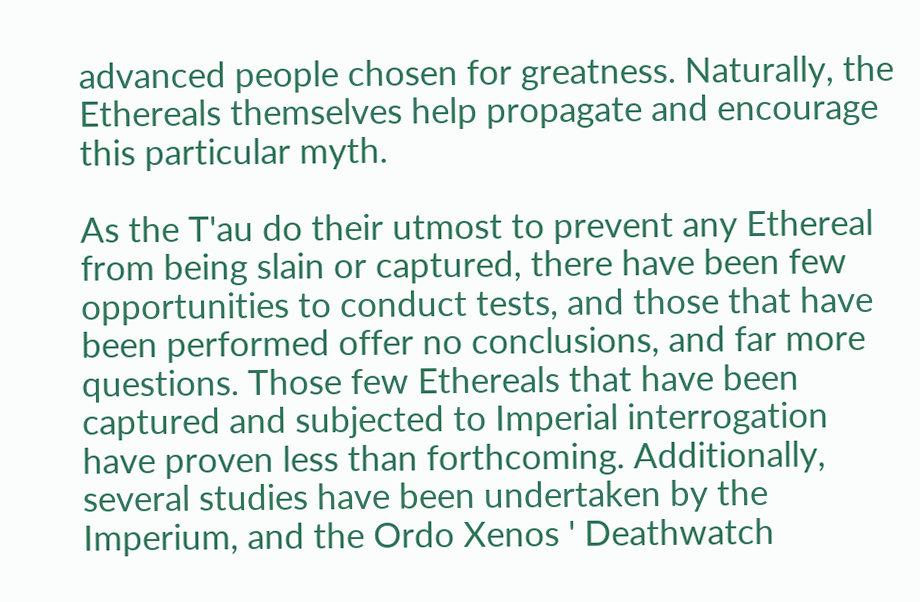advanced people chosen for greatness. Naturally, the Ethereals themselves help propagate and encourage this particular myth.

As the T'au do their utmost to prevent any Ethereal from being slain or captured, there have been few opportunities to conduct tests, and those that have been performed offer no conclusions, and far more questions. Those few Ethereals that have been captured and subjected to Imperial interrogation have proven less than forthcoming. Additionally, several studies have been undertaken by the Imperium, and the Ordo Xenos ' Deathwatch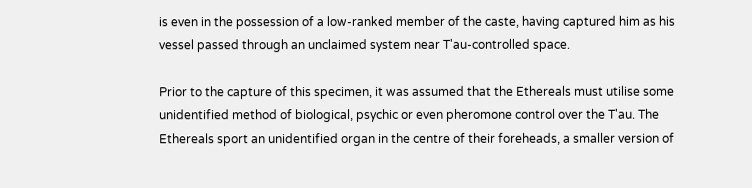is even in the possession of a low-ranked member of the caste, having captured him as his vessel passed through an unclaimed system near T'au-controlled space.

Prior to the capture of this specimen, it was assumed that the Ethereals must utilise some unidentified method of biological, psychic or even pheromone control over the T'au. The Ethereals sport an unidentified organ in the centre of their foreheads, a smaller version of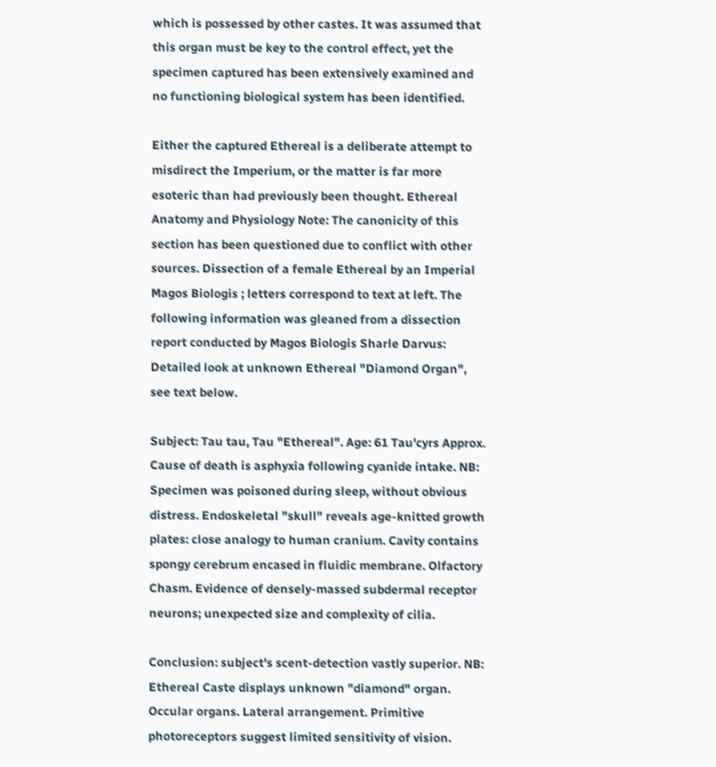which is possessed by other castes. It was assumed that this organ must be key to the control effect, yet the specimen captured has been extensively examined and no functioning biological system has been identified.

Either the captured Ethereal is a deliberate attempt to misdirect the Imperium, or the matter is far more esoteric than had previously been thought. Ethereal Anatomy and Physiology Note: The canonicity of this section has been questioned due to conflict with other sources. Dissection of a female Ethereal by an Imperial Magos Biologis ; letters correspond to text at left. The following information was gleaned from a dissection report conducted by Magos Biologis Sharle Darvus: Detailed look at unknown Ethereal "Diamond Organ", see text below.

Subject: Tau tau, Tau "Ethereal". Age: 61 Tau'cyrs Approx. Cause of death is asphyxia following cyanide intake. NB: Specimen was poisoned during sleep, without obvious distress. Endoskeletal "skull" reveals age-knitted growth plates: close analogy to human cranium. Cavity contains spongy cerebrum encased in fluidic membrane. Olfactory Chasm. Evidence of densely-massed subdermal receptor neurons; unexpected size and complexity of cilia.

Conclusion: subject's scent-detection vastly superior. NB: Ethereal Caste displays unknown "diamond" organ. Occular organs. Lateral arrangement. Primitive photoreceptors suggest limited sensitivity of vision.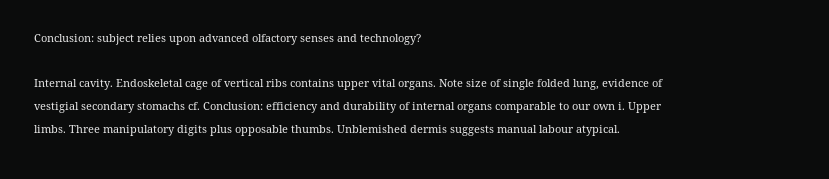Conclusion: subject relies upon advanced olfactory senses and technology?

Internal cavity. Endoskeletal cage of vertical ribs contains upper vital organs. Note size of single folded lung, evidence of vestigial secondary stomachs cf. Conclusion: efficiency and durability of internal organs comparable to our own i. Upper limbs. Three manipulatory digits plus opposable thumbs. Unblemished dermis suggests manual labour atypical.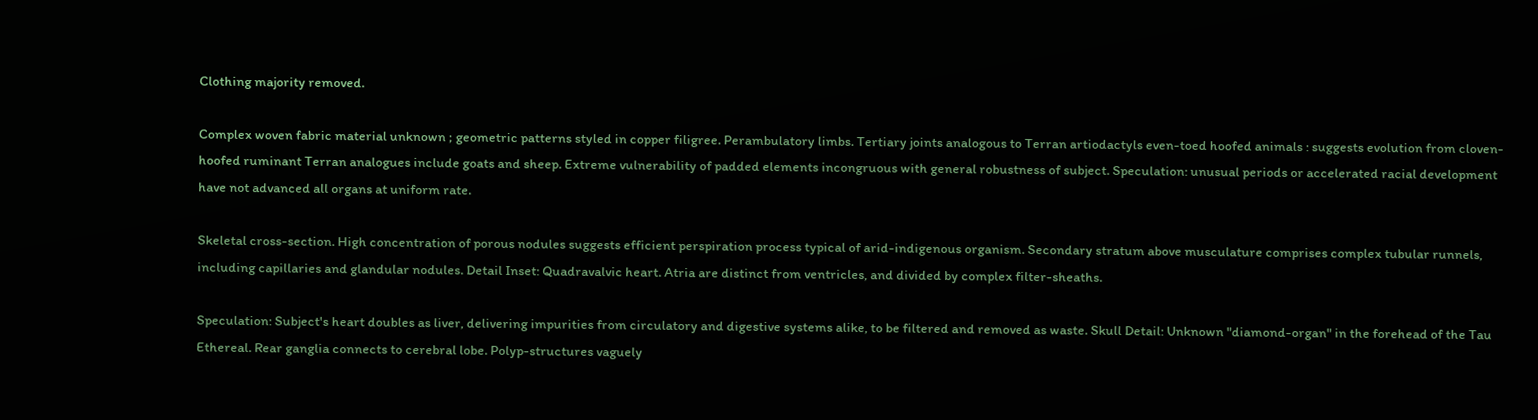Clothing majority removed.

Complex woven fabric material unknown ; geometric patterns styled in copper filigree. Perambulatory limbs. Tertiary joints analogous to Terran artiodactyls even-toed hoofed animals : suggests evolution from cloven-hoofed ruminant Terran analogues include goats and sheep. Extreme vulnerability of padded elements incongruous with general robustness of subject. Speculation: unusual periods or accelerated racial development have not advanced all organs at uniform rate.

Skeletal cross-section. High concentration of porous nodules suggests efficient perspiration process typical of arid-indigenous organism. Secondary stratum above musculature comprises complex tubular runnels, including capillaries and glandular nodules. Detail Inset: Quadravalvic heart. Atria are distinct from ventricles, and divided by complex filter-sheaths.

Speculation: Subject's heart doubles as liver, delivering impurities from circulatory and digestive systems alike, to be filtered and removed as waste. Skull Detail: Unknown "diamond-organ" in the forehead of the Tau Ethereal. Rear ganglia connects to cerebral lobe. Polyp-structures vaguely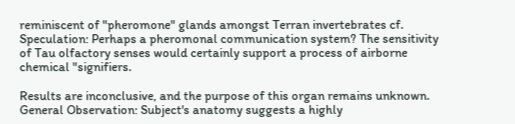reminiscent of "pheromone" glands amongst Terran invertebrates cf. Speculation: Perhaps a pheromonal communication system? The sensitivity of Tau olfactory senses would certainly support a process of airborne chemical "signifiers.

Results are inconclusive, and the purpose of this organ remains unknown. General Observation: Subject's anatomy suggests a highly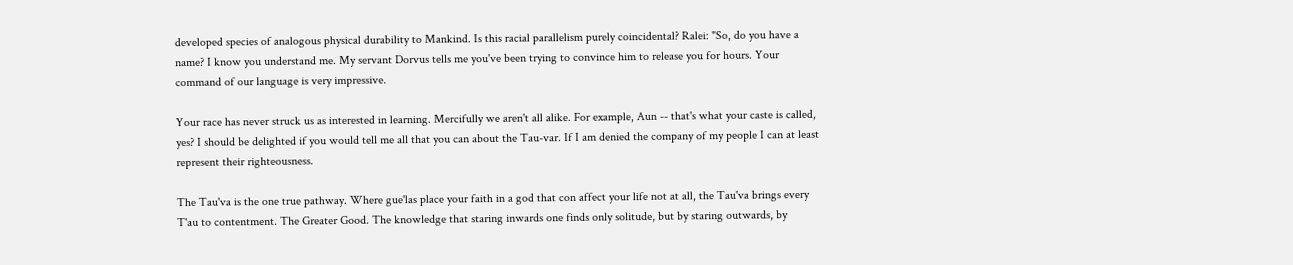developed species of analogous physical durability to Mankind. Is this racial parallelism purely coincidental? Ralei: "So, do you have a name? I know you understand me. My servant Dorvus tells me you've been trying to convince him to release you for hours. Your command of our language is very impressive.

Your race has never struck us as interested in learning. Mercifully we aren't all alike. For example, Aun -- that's what your caste is called, yes? I should be delighted if you would tell me all that you can about the Tau-var. If I am denied the company of my people I can at least represent their righteousness.

The Tau'va is the one true pathway. Where gue'las place your faith in a god that con affect your life not at all, the Tau'va brings every T'au to contentment. The Greater Good. The knowledge that staring inwards one finds only solitude, but by staring outwards, by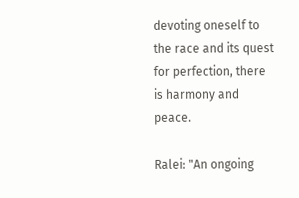devoting oneself to the race and its quest for perfection, there is harmony and peace.

Ralei: "An ongoing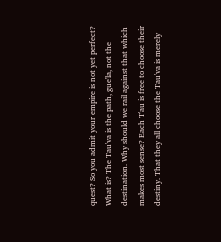quest? So you admit your empire is not yet perfect? What is? The Tau'va is the path, gue'la, not the destination. Why should we rail against that which makes most sense? Each T'au is free to choose their destiny. That they all choose the Tau'va is merely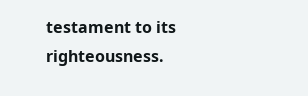testament to its righteousness.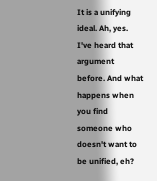It is a unifying ideal. Ah, yes. I've heard that argument before. And what happens when you find someone who doesn't want to be unified, eh?